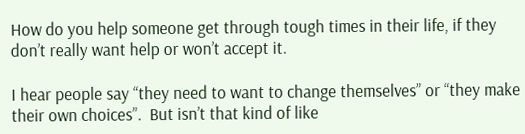How do you help someone get through tough times in their life, if they don’t really want help or won’t accept it.

I hear people say “they need to want to change themselves” or “they make their own choices”.  But isn’t that kind of like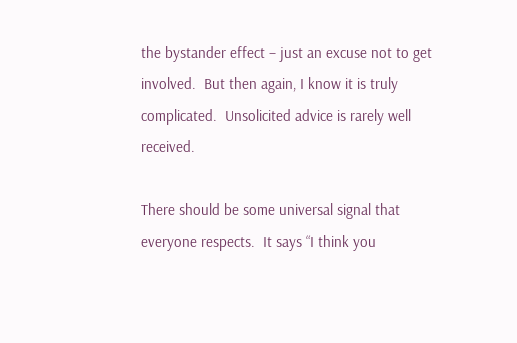the bystander effect – just an excuse not to get involved.  But then again, I know it is truly complicated.  Unsolicited advice is rarely well received.

There should be some universal signal that everyone respects.  It says “I think you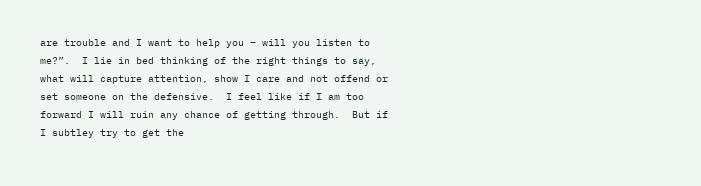are trouble and I want to help you – will you listen to me?”.  I lie in bed thinking of the right things to say, what will capture attention, show I care and not offend or set someone on the defensive.  I feel like if I am too forward I will ruin any chance of getting through.  But if I subtley try to get the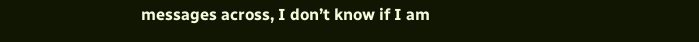messages across, I don’t know if I am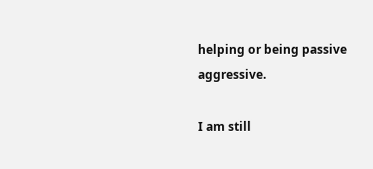helping or being passive aggressive.

I am still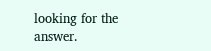looking for the answer.